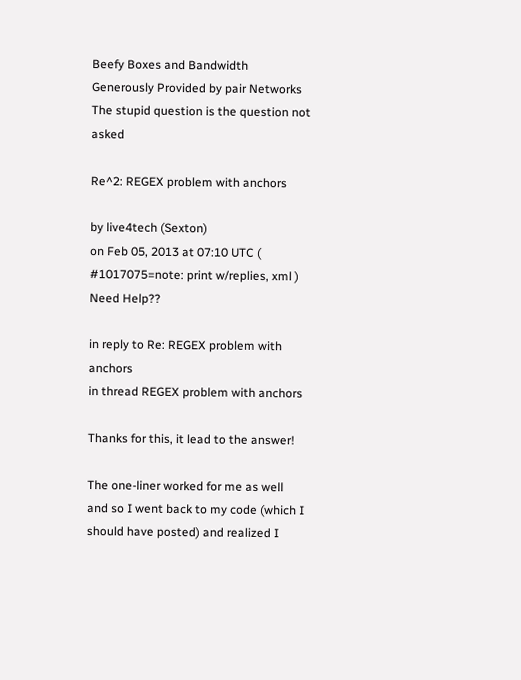Beefy Boxes and Bandwidth Generously Provided by pair Networks
The stupid question is the question not asked

Re^2: REGEX problem with anchors

by live4tech (Sexton)
on Feb 05, 2013 at 07:10 UTC ( #1017075=note: print w/replies, xml ) Need Help??

in reply to Re: REGEX problem with anchors
in thread REGEX problem with anchors

Thanks for this, it lead to the answer!

The one-liner worked for me as well and so I went back to my code (which I should have posted) and realized I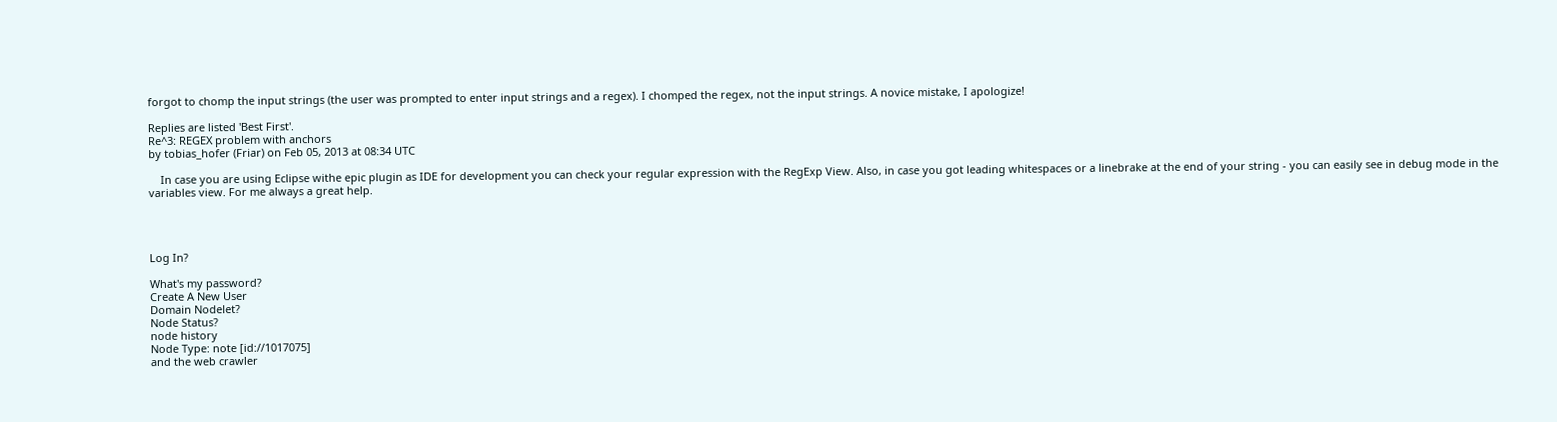forgot to chomp the input strings (the user was prompted to enter input strings and a regex). I chomped the regex, not the input strings. A novice mistake, I apologize!

Replies are listed 'Best First'.
Re^3: REGEX problem with anchors
by tobias_hofer (Friar) on Feb 05, 2013 at 08:34 UTC

    In case you are using Eclipse withe epic plugin as IDE for development you can check your regular expression with the RegExp View. Also, in case you got leading whitespaces or a linebrake at the end of your string - you can easily see in debug mode in the variables view. For me always a great help.




Log In?

What's my password?
Create A New User
Domain Nodelet?
Node Status?
node history
Node Type: note [id://1017075]
and the web crawler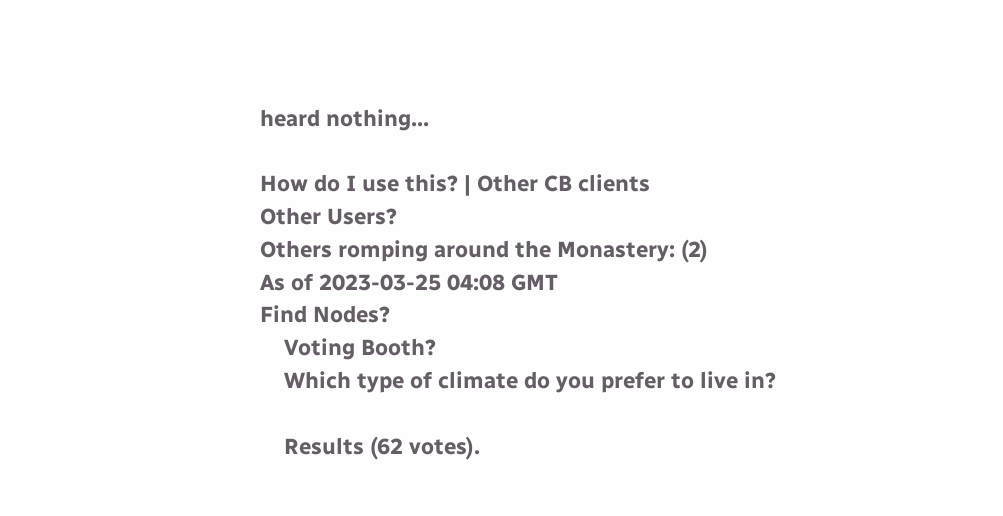heard nothing...

How do I use this? | Other CB clients
Other Users?
Others romping around the Monastery: (2)
As of 2023-03-25 04:08 GMT
Find Nodes?
    Voting Booth?
    Which type of climate do you prefer to live in?

    Results (62 votes).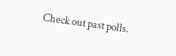Check out past polls.